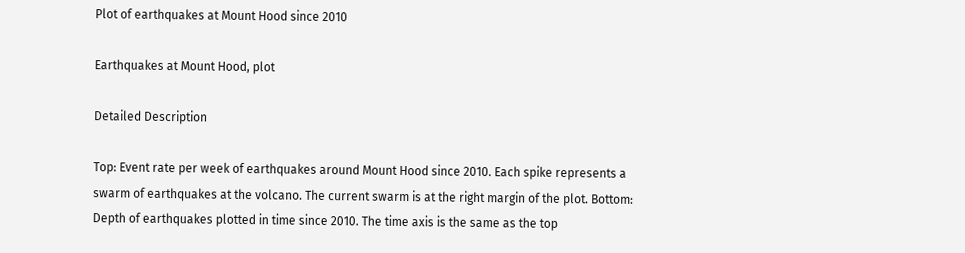Plot of earthquakes at Mount Hood since 2010

Earthquakes at Mount Hood, plot

Detailed Description

Top: Event rate per week of earthquakes around Mount Hood since 2010. Each spike represents a swarm of earthquakes at the volcano. The current swarm is at the right margin of the plot. Bottom: Depth of earthquakes plotted in time since 2010. The time axis is the same as the top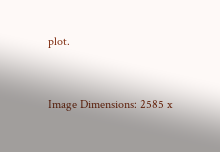plot.


Image Dimensions: 2585 x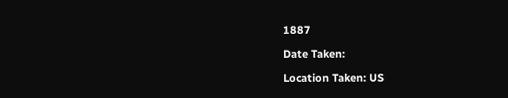1887

Date Taken:

Location Taken: US